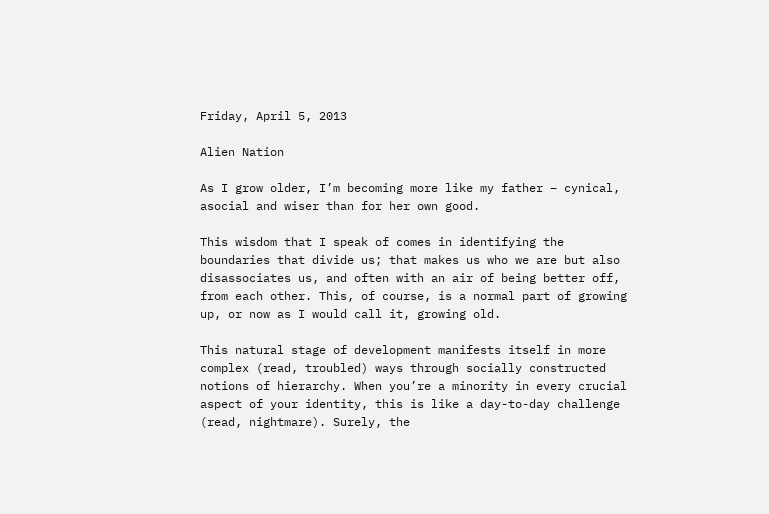Friday, April 5, 2013

Alien Nation

As I grow older, I’m becoming more like my father – cynical, asocial and wiser than for her own good.

This wisdom that I speak of comes in identifying the boundaries that divide us; that makes us who we are but also disassociates us, and often with an air of being better off, from each other. This, of course, is a normal part of growing up, or now as I would call it, growing old.

This natural stage of development manifests itself in more complex (read, troubled) ways through socially constructed notions of hierarchy. When you’re a minority in every crucial aspect of your identity, this is like a day-to-day challenge (read, nightmare). Surely, the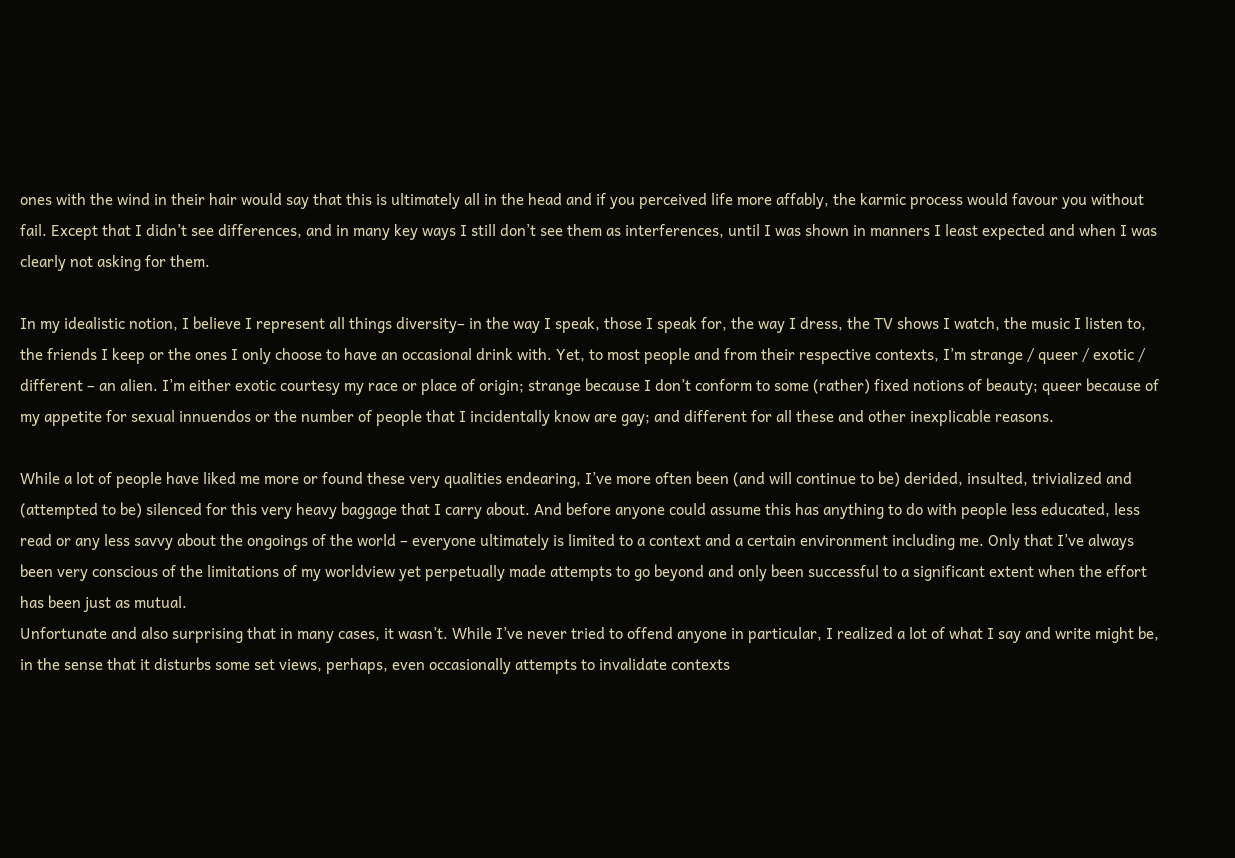ones with the wind in their hair would say that this is ultimately all in the head and if you perceived life more affably, the karmic process would favour you without fail. Except that I didn’t see differences, and in many key ways I still don’t see them as interferences, until I was shown in manners I least expected and when I was clearly not asking for them.

In my idealistic notion, I believe I represent all things diversity– in the way I speak, those I speak for, the way I dress, the TV shows I watch, the music I listen to, the friends I keep or the ones I only choose to have an occasional drink with. Yet, to most people and from their respective contexts, I’m strange / queer / exotic / different – an alien. I’m either exotic courtesy my race or place of origin; strange because I don’t conform to some (rather) fixed notions of beauty; queer because of my appetite for sexual innuendos or the number of people that I incidentally know are gay; and different for all these and other inexplicable reasons.

While a lot of people have liked me more or found these very qualities endearing, I’ve more often been (and will continue to be) derided, insulted, trivialized and (attempted to be) silenced for this very heavy baggage that I carry about. And before anyone could assume this has anything to do with people less educated, less read or any less savvy about the ongoings of the world – everyone ultimately is limited to a context and a certain environment including me. Only that I’ve always been very conscious of the limitations of my worldview yet perpetually made attempts to go beyond and only been successful to a significant extent when the effort has been just as mutual.
Unfortunate and also surprising that in many cases, it wasn’t. While I’ve never tried to offend anyone in particular, I realized a lot of what I say and write might be, in the sense that it disturbs some set views, perhaps, even occasionally attempts to invalidate contexts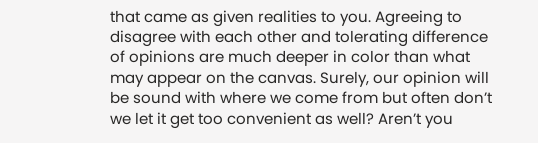that came as given realities to you. Agreeing to disagree with each other and tolerating difference of opinions are much deeper in color than what may appear on the canvas. Surely, our opinion will be sound with where we come from but often don’t we let it get too convenient as well? Aren’t you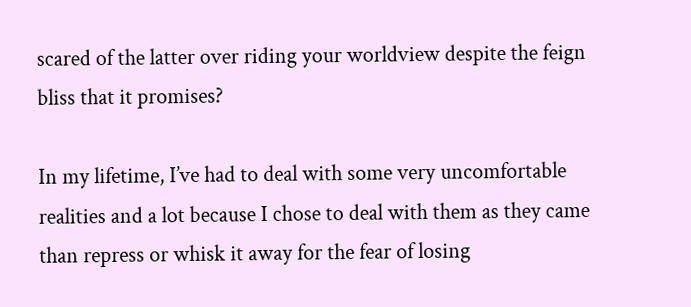scared of the latter over riding your worldview despite the feign bliss that it promises?

In my lifetime, I’ve had to deal with some very uncomfortable realities and a lot because I chose to deal with them as they came than repress or whisk it away for the fear of losing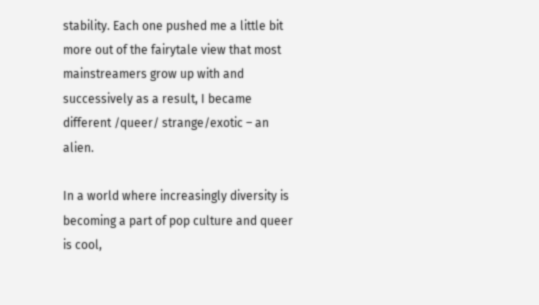stability. Each one pushed me a little bit more out of the fairytale view that most mainstreamers grow up with and successively as a result, I became different /queer/ strange/exotic – an alien.

In a world where increasingly diversity is becoming a part of pop culture and queer is cool,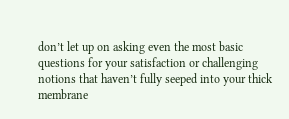don’t let up on asking even the most basic questions for your satisfaction or challenging notions that haven’t fully seeped into your thick membrane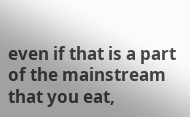even if that is a part of the mainstream that you eat,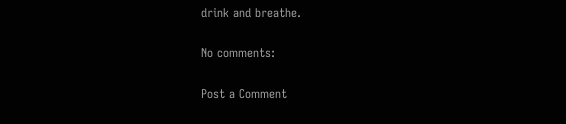drink and breathe.

No comments:

Post a Comment